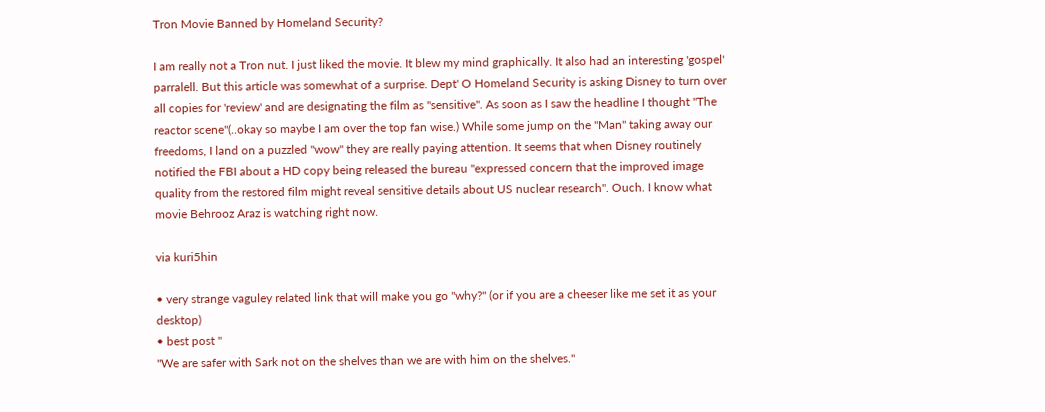Tron Movie Banned by Homeland Security?

I am really not a Tron nut. I just liked the movie. It blew my mind graphically. It also had an interesting 'gospel' parralell. But this article was somewhat of a surprise. Dept' O Homeland Security is asking Disney to turn over all copies for 'review' and are designating the film as "sensitive". As soon as I saw the headline I thought "The reactor scene"(..okay so maybe I am over the top fan wise.) While some jump on the "Man" taking away our freedoms, I land on a puzzled "wow" they are really paying attention. It seems that when Disney routinely notified the FBI about a HD copy being released the bureau "expressed concern that the improved image quality from the restored film might reveal sensitive details about US nuclear research". Ouch. I know what movie Behrooz Araz is watching right now.

via kuri5hin

• very strange vaguley related link that will make you go "why?" (or if you are a cheeser like me set it as your desktop)
• best post "
"We are safer with Sark not on the shelves than we are with him on the shelves."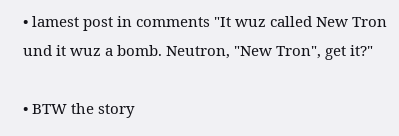• lamest post in comments "It wuz called New Tron und it wuz a bomb. Neutron, "New Tron", get it?"

• BTW the story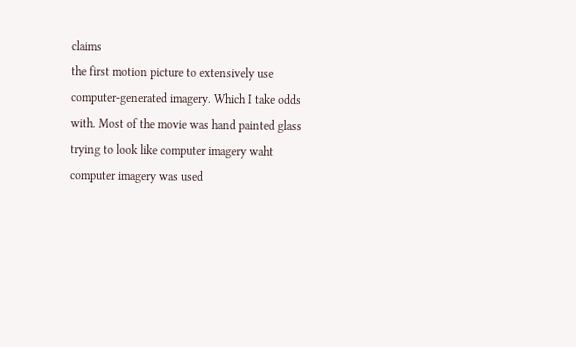claims
the first motion picture to extensively use computer-generated imagery. Which I take odds with. Most of the movie was hand painted glass trying to look like computer imagery waht computer imagery was used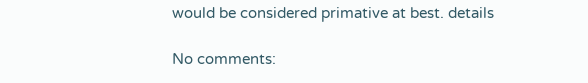would be considered primative at best. details

No comments: